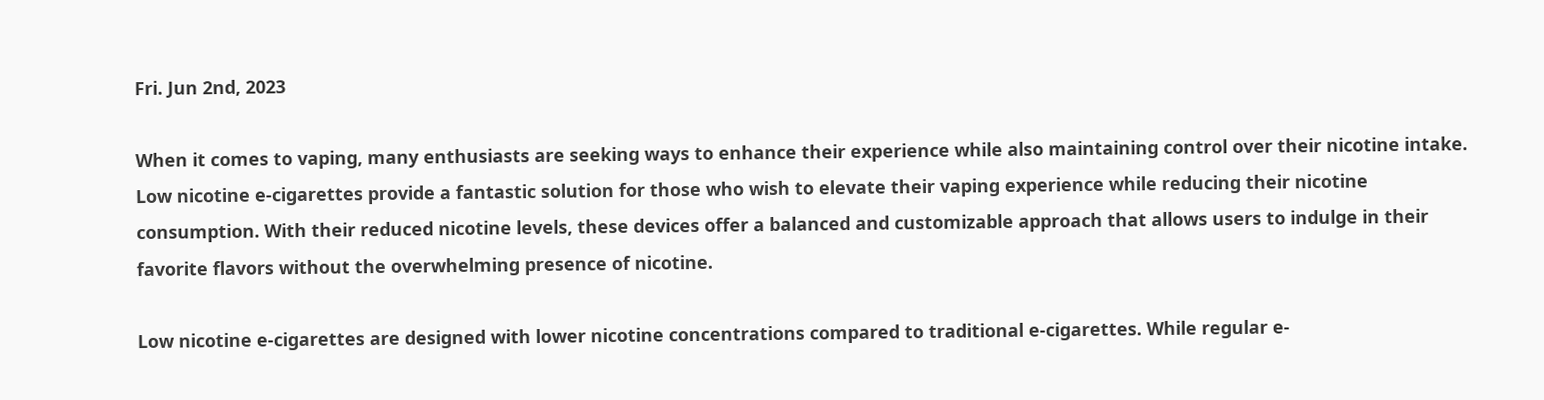Fri. Jun 2nd, 2023

When it comes to vaping, many enthusiasts are seeking ways to enhance their experience while also maintaining control over their nicotine intake. Low nicotine e-cigarettes provide a fantastic solution for those who wish to elevate their vaping experience while reducing their nicotine consumption. With their reduced nicotine levels, these devices offer a balanced and customizable approach that allows users to indulge in their favorite flavors without the overwhelming presence of nicotine.

Low nicotine e-cigarettes are designed with lower nicotine concentrations compared to traditional e-cigarettes. While regular e-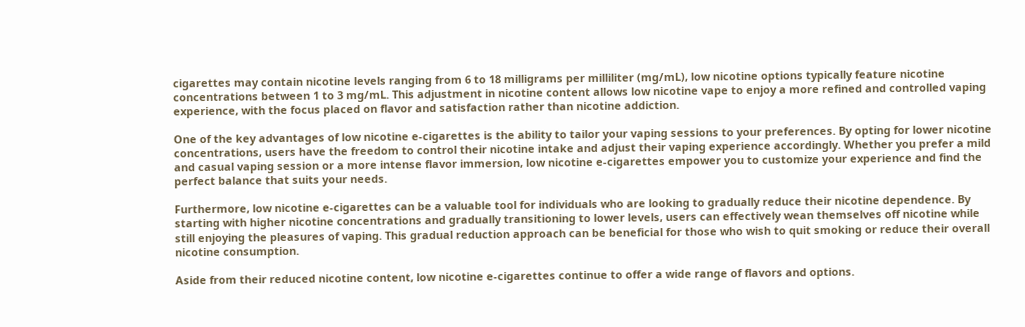cigarettes may contain nicotine levels ranging from 6 to 18 milligrams per milliliter (mg/mL), low nicotine options typically feature nicotine concentrations between 1 to 3 mg/mL. This adjustment in nicotine content allows low nicotine vape to enjoy a more refined and controlled vaping experience, with the focus placed on flavor and satisfaction rather than nicotine addiction.

One of the key advantages of low nicotine e-cigarettes is the ability to tailor your vaping sessions to your preferences. By opting for lower nicotine concentrations, users have the freedom to control their nicotine intake and adjust their vaping experience accordingly. Whether you prefer a mild and casual vaping session or a more intense flavor immersion, low nicotine e-cigarettes empower you to customize your experience and find the perfect balance that suits your needs.

Furthermore, low nicotine e-cigarettes can be a valuable tool for individuals who are looking to gradually reduce their nicotine dependence. By starting with higher nicotine concentrations and gradually transitioning to lower levels, users can effectively wean themselves off nicotine while still enjoying the pleasures of vaping. This gradual reduction approach can be beneficial for those who wish to quit smoking or reduce their overall nicotine consumption.

Aside from their reduced nicotine content, low nicotine e-cigarettes continue to offer a wide range of flavors and options.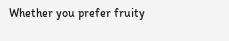Whether you prefer fruity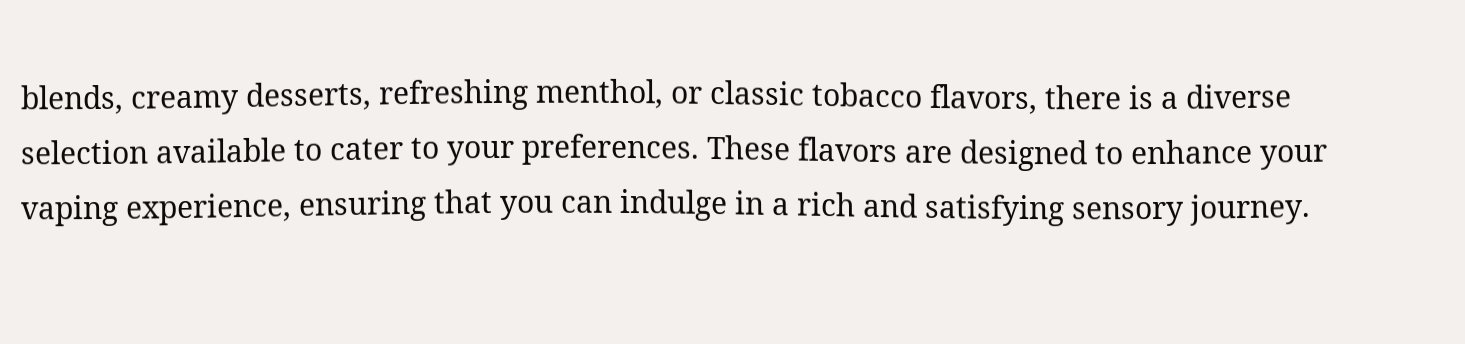blends, creamy desserts, refreshing menthol, or classic tobacco flavors, there is a diverse selection available to cater to your preferences. These flavors are designed to enhance your vaping experience, ensuring that you can indulge in a rich and satisfying sensory journey.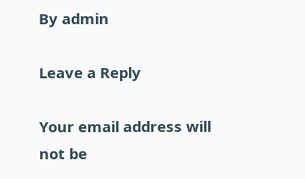By admin

Leave a Reply

Your email address will not be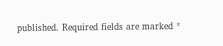published. Required fields are marked *